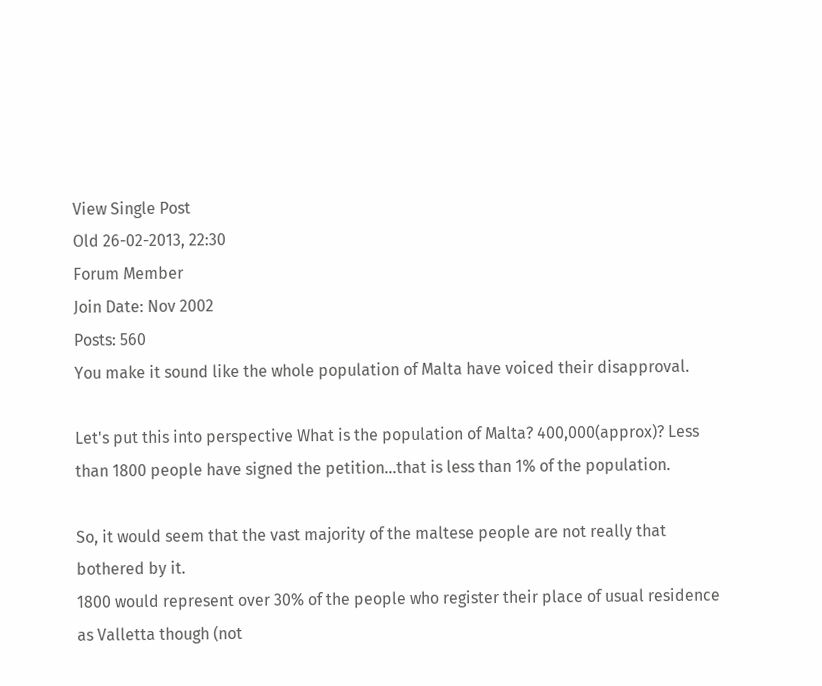View Single Post
Old 26-02-2013, 22:30
Forum Member
Join Date: Nov 2002
Posts: 560
You make it sound like the whole population of Malta have voiced their disapproval.

Let's put this into perspective What is the population of Malta? 400,000(approx)? Less than 1800 people have signed the petition...that is less than 1% of the population.

So, it would seem that the vast majority of the maltese people are not really that bothered by it.
1800 would represent over 30% of the people who register their place of usual residence as Valletta though (not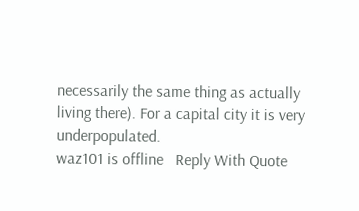necessarily the same thing as actually living there). For a capital city it is very underpopulated.
waz101 is offline   Reply With Quote